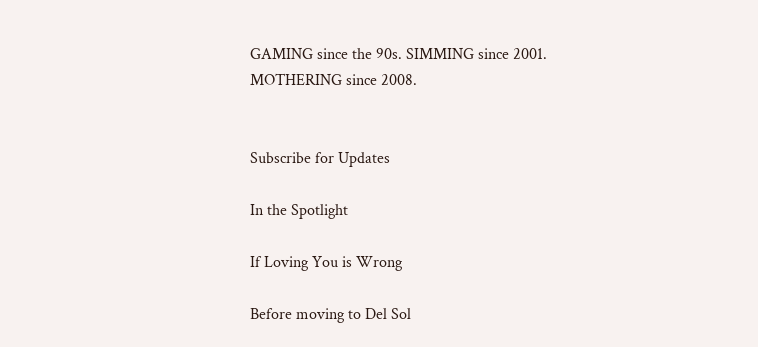GAMING since the 90s. SIMMING since 2001. MOTHERING since 2008.


Subscribe for Updates

In the Spotlight

If Loving You is Wrong

Before moving to Del Sol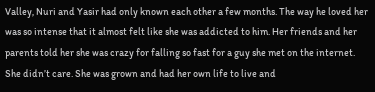Valley, Nuri and Yasir had only known each other a few months. The way he loved her was so intense that it almost felt like she was addicted to him. Her friends and her parents told her she was crazy for falling so fast for a guy she met on the internet. She didn’t care. She was grown and had her own life to live and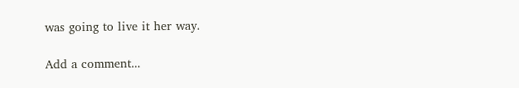was going to live it her way.

Add a comment...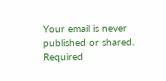Your email is never published or shared. Required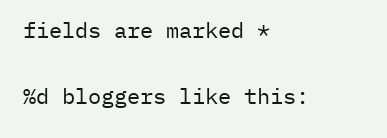fields are marked *

%d bloggers like this: